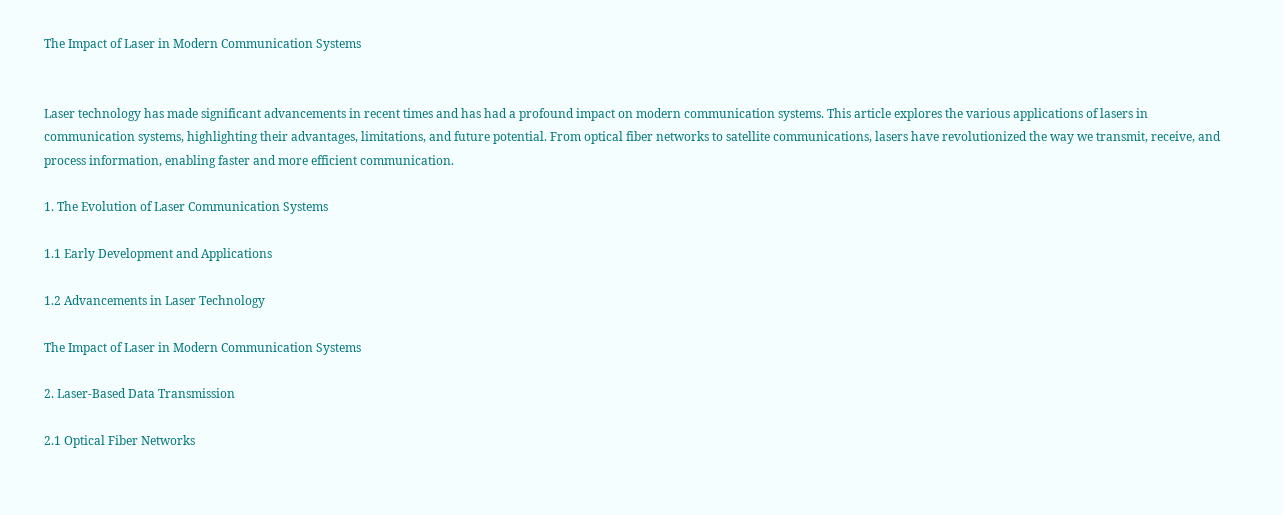The Impact of Laser in Modern Communication Systems


Laser technology has made significant advancements in recent times and has had a profound impact on modern communication systems. This article explores the various applications of lasers in communication systems, highlighting their advantages, limitations, and future potential. From optical fiber networks to satellite communications, lasers have revolutionized the way we transmit, receive, and process information, enabling faster and more efficient communication.

1. The Evolution of Laser Communication Systems

1.1 Early Development and Applications

1.2 Advancements in Laser Technology

The Impact of Laser in Modern Communication Systems

2. Laser-Based Data Transmission

2.1 Optical Fiber Networks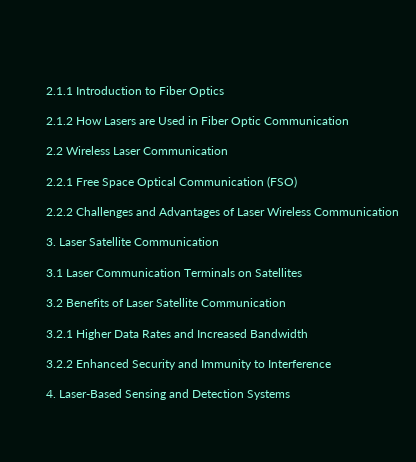2.1.1 Introduction to Fiber Optics

2.1.2 How Lasers are Used in Fiber Optic Communication

2.2 Wireless Laser Communication

2.2.1 Free Space Optical Communication (FSO)

2.2.2 Challenges and Advantages of Laser Wireless Communication

3. Laser Satellite Communication

3.1 Laser Communication Terminals on Satellites

3.2 Benefits of Laser Satellite Communication

3.2.1 Higher Data Rates and Increased Bandwidth

3.2.2 Enhanced Security and Immunity to Interference

4. Laser-Based Sensing and Detection Systems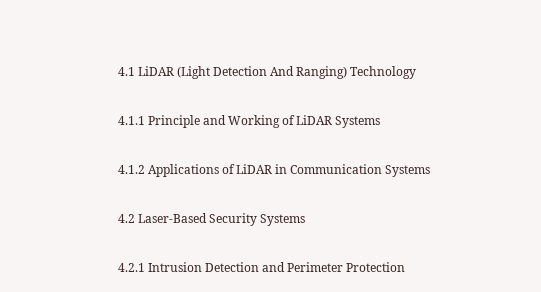4.1 LiDAR (Light Detection And Ranging) Technology

4.1.1 Principle and Working of LiDAR Systems

4.1.2 Applications of LiDAR in Communication Systems

4.2 Laser-Based Security Systems

4.2.1 Intrusion Detection and Perimeter Protection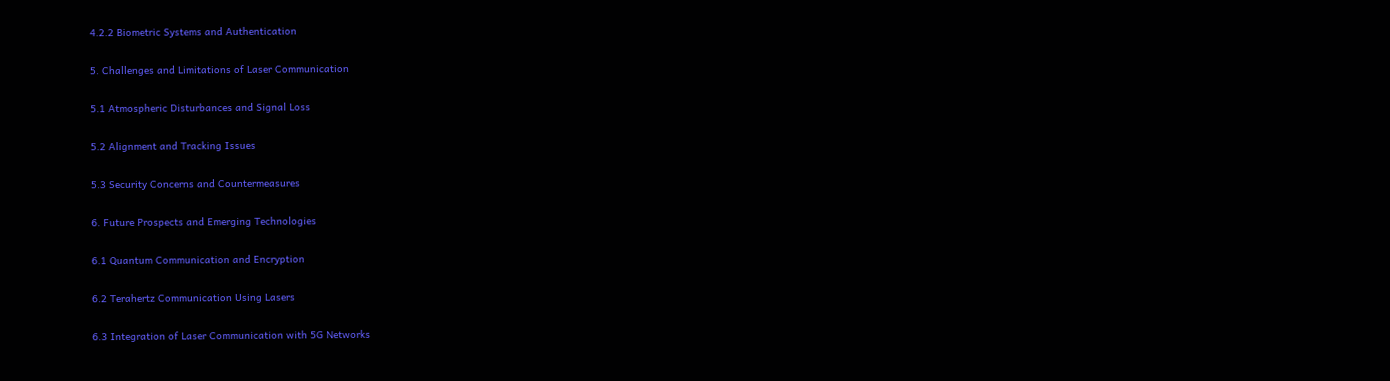4.2.2 Biometric Systems and Authentication

5. Challenges and Limitations of Laser Communication

5.1 Atmospheric Disturbances and Signal Loss

5.2 Alignment and Tracking Issues

5.3 Security Concerns and Countermeasures

6. Future Prospects and Emerging Technologies

6.1 Quantum Communication and Encryption

6.2 Terahertz Communication Using Lasers

6.3 Integration of Laser Communication with 5G Networks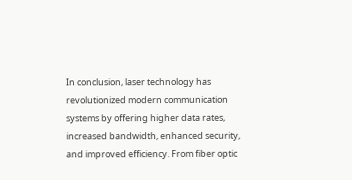In conclusion, laser technology has revolutionized modern communication systems by offering higher data rates, increased bandwidth, enhanced security, and improved efficiency. From fiber optic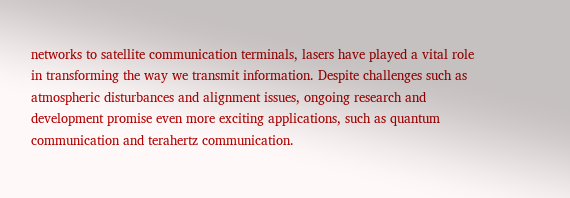networks to satellite communication terminals, lasers have played a vital role in transforming the way we transmit information. Despite challenges such as atmospheric disturbances and alignment issues, ongoing research and development promise even more exciting applications, such as quantum communication and terahertz communication.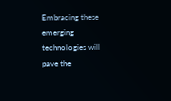Embracing these emerging technologies will pave the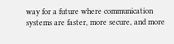way for a future where communication systems are faster, more secure, and more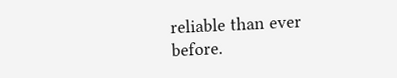reliable than ever before.